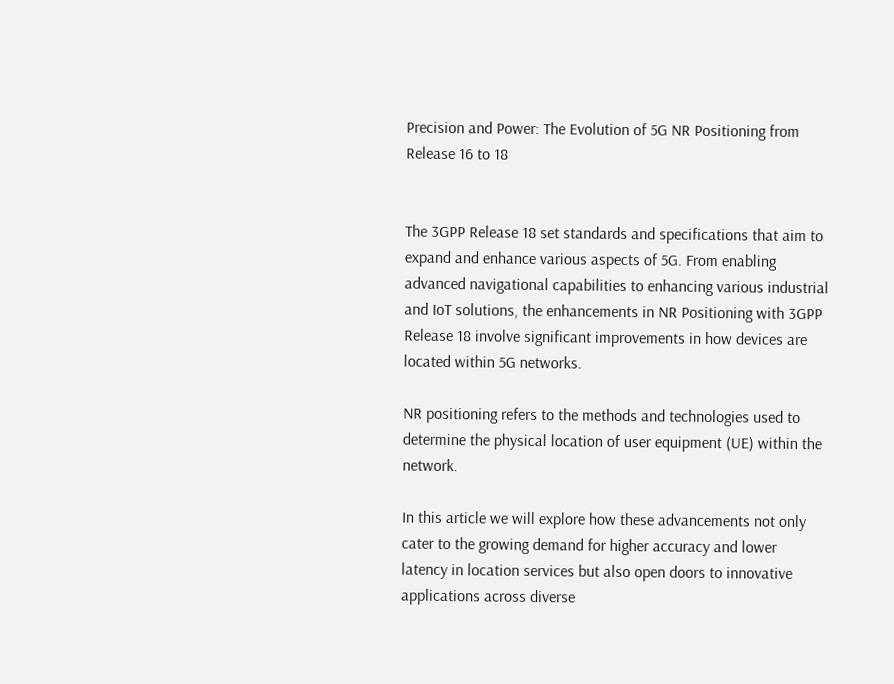Precision and Power: The Evolution of 5G NR Positioning from Release 16 to 18


The 3GPP Release 18 set standards and specifications that aim to expand and enhance various aspects of 5G. From enabling advanced navigational capabilities to enhancing various industrial and IoT solutions, the enhancements in NR Positioning with 3GPP Release 18 involve significant improvements in how devices are located within 5G networks.

NR positioning refers to the methods and technologies used to determine the physical location of user equipment (UE) within the network.

In this article we will explore how these advancements not only cater to the growing demand for higher accuracy and lower latency in location services but also open doors to innovative applications across diverse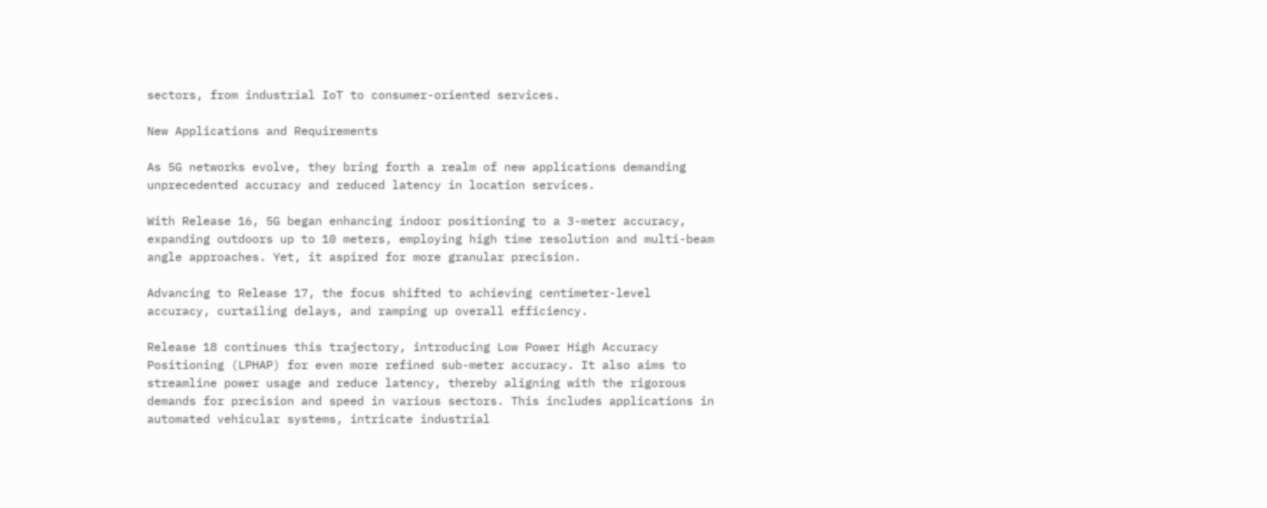sectors, from industrial IoT to consumer-oriented services.

New Applications and Requirements

As 5G networks evolve, they bring forth a realm of new applications demanding unprecedented accuracy and reduced latency in location services.

With Release 16, 5G began enhancing indoor positioning to a 3-meter accuracy, expanding outdoors up to 10 meters, employing high time resolution and multi-beam angle approaches. Yet, it aspired for more granular precision.

Advancing to Release 17, the focus shifted to achieving centimeter-level accuracy, curtailing delays, and ramping up overall efficiency.

Release 18 continues this trajectory, introducing Low Power High Accuracy Positioning (LPHAP) for even more refined sub-meter accuracy. It also aims to streamline power usage and reduce latency, thereby aligning with the rigorous demands for precision and speed in various sectors. This includes applications in automated vehicular systems, intricate industrial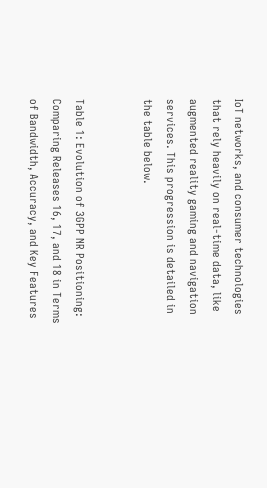IoT networks, and consumer technologies that rely heavily on real-time data, like augmented reality gaming and navigation services. This progression is detailed in the table below.


Table 1: Evolution of 3GPP NR Positioning: Comparing Releases 16, 17, and 18 in Terms of Bandwidth, Accuracy, and Key Features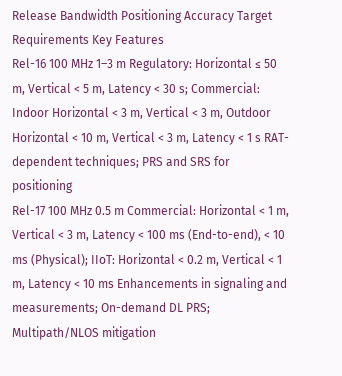Release Bandwidth Positioning Accuracy Target Requirements Key Features
Rel-16 100 MHz 1–3 m Regulatory: Horizontal ≤ 50 m, Vertical < 5 m, Latency < 30 s; Commercial: Indoor Horizontal < 3 m, Vertical < 3 m, Outdoor Horizontal < 10 m, Vertical < 3 m, Latency < 1 s RAT-dependent techniques; PRS and SRS for positioning
Rel-17 100 MHz 0.5 m Commercial: Horizontal < 1 m, Vertical < 3 m, Latency < 100 ms (End-to-end), < 10 ms (Physical); IIoT: Horizontal < 0.2 m, Vertical < 1 m, Latency < 10 ms Enhancements in signaling and measurements; On-demand DL PRS; Multipath/NLOS mitigation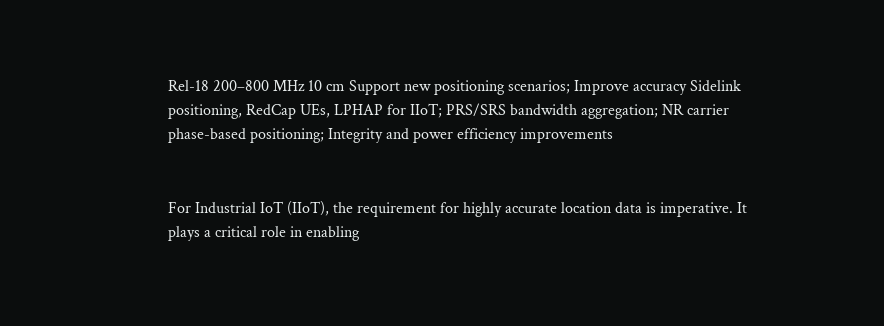Rel-18 200–800 MHz 10 cm Support new positioning scenarios; Improve accuracy Sidelink positioning, RedCap UEs, LPHAP for IIoT; PRS/SRS bandwidth aggregation; NR carrier phase-based positioning; Integrity and power efficiency improvements


For Industrial IoT (IIoT), the requirement for highly accurate location data is imperative. It plays a critical role in enabling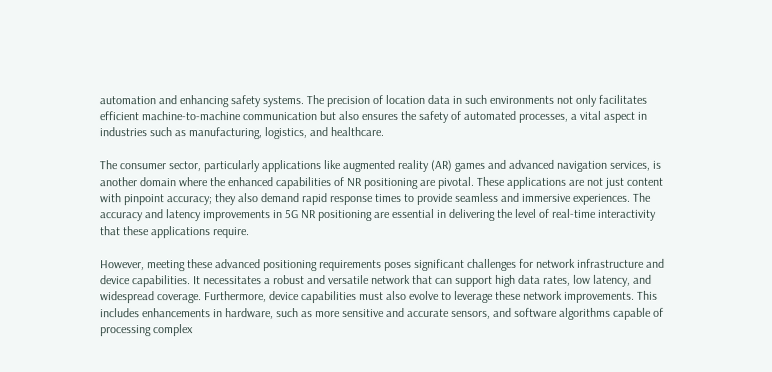automation and enhancing safety systems. The precision of location data in such environments not only facilitates efficient machine-to-machine communication but also ensures the safety of automated processes, a vital aspect in industries such as manufacturing, logistics, and healthcare.

The consumer sector, particularly applications like augmented reality (AR) games and advanced navigation services, is another domain where the enhanced capabilities of NR positioning are pivotal. These applications are not just content with pinpoint accuracy; they also demand rapid response times to provide seamless and immersive experiences. The accuracy and latency improvements in 5G NR positioning are essential in delivering the level of real-time interactivity that these applications require.

However, meeting these advanced positioning requirements poses significant challenges for network infrastructure and device capabilities. It necessitates a robust and versatile network that can support high data rates, low latency, and widespread coverage. Furthermore, device capabilities must also evolve to leverage these network improvements. This includes enhancements in hardware, such as more sensitive and accurate sensors, and software algorithms capable of processing complex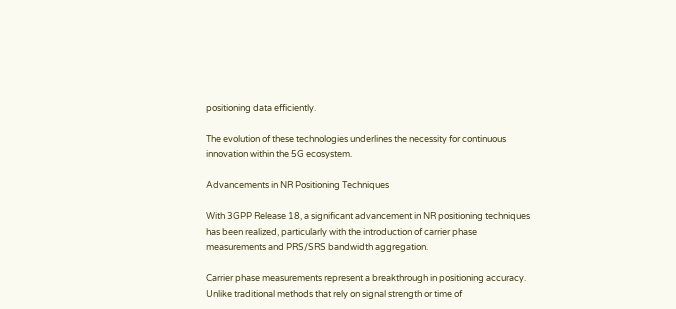positioning data efficiently.

The evolution of these technologies underlines the necessity for continuous innovation within the 5G ecosystem.

Advancements in NR Positioning Techniques

With 3GPP Release 18, a significant advancement in NR positioning techniques has been realized, particularly with the introduction of carrier phase measurements and PRS/SRS bandwidth aggregation.

Carrier phase measurements represent a breakthrough in positioning accuracy. Unlike traditional methods that rely on signal strength or time of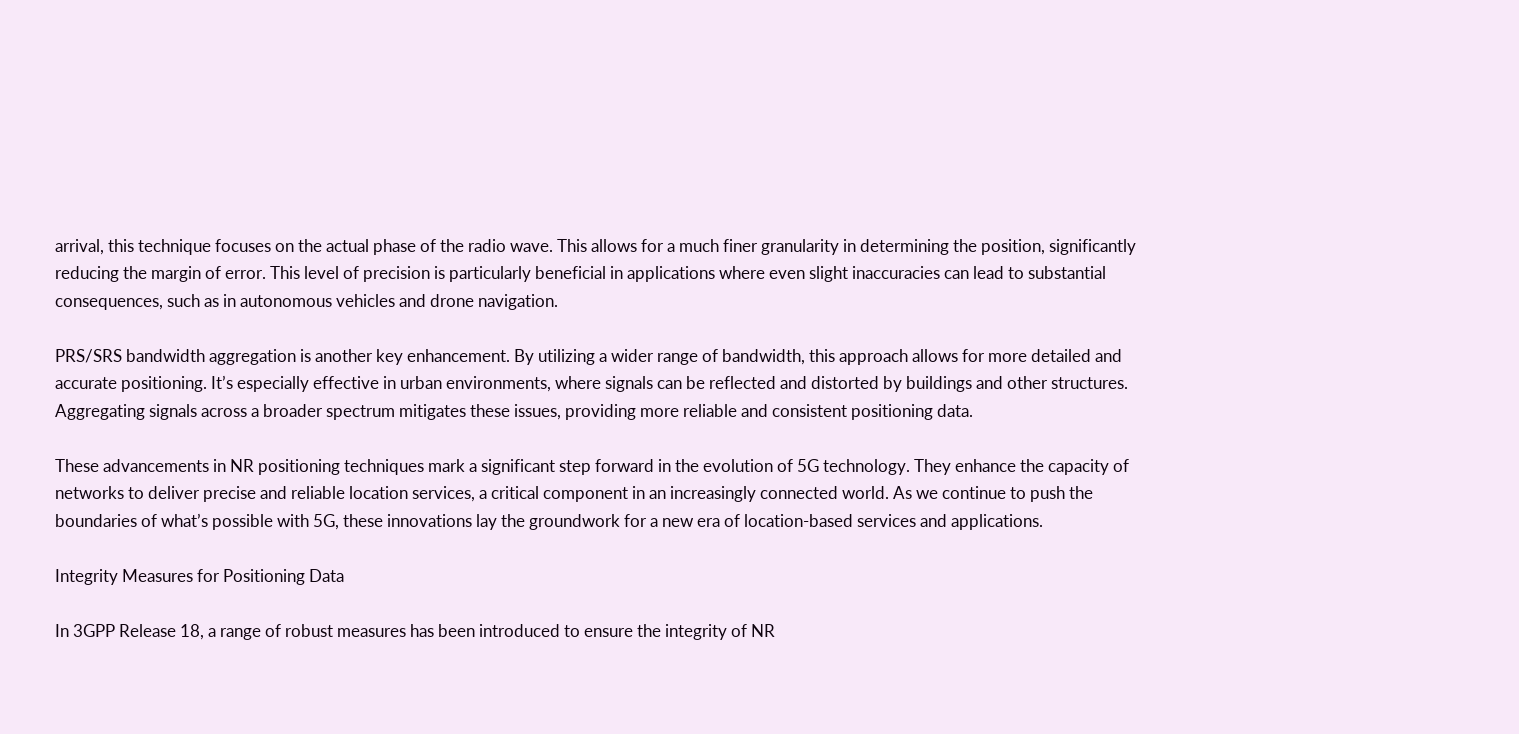arrival, this technique focuses on the actual phase of the radio wave. This allows for a much finer granularity in determining the position, significantly reducing the margin of error. This level of precision is particularly beneficial in applications where even slight inaccuracies can lead to substantial consequences, such as in autonomous vehicles and drone navigation.

PRS/SRS bandwidth aggregation is another key enhancement. By utilizing a wider range of bandwidth, this approach allows for more detailed and accurate positioning. It’s especially effective in urban environments, where signals can be reflected and distorted by buildings and other structures. Aggregating signals across a broader spectrum mitigates these issues, providing more reliable and consistent positioning data.

These advancements in NR positioning techniques mark a significant step forward in the evolution of 5G technology. They enhance the capacity of networks to deliver precise and reliable location services, a critical component in an increasingly connected world. As we continue to push the boundaries of what’s possible with 5G, these innovations lay the groundwork for a new era of location-based services and applications.

Integrity Measures for Positioning Data

In 3GPP Release 18, a range of robust measures has been introduced to ensure the integrity of NR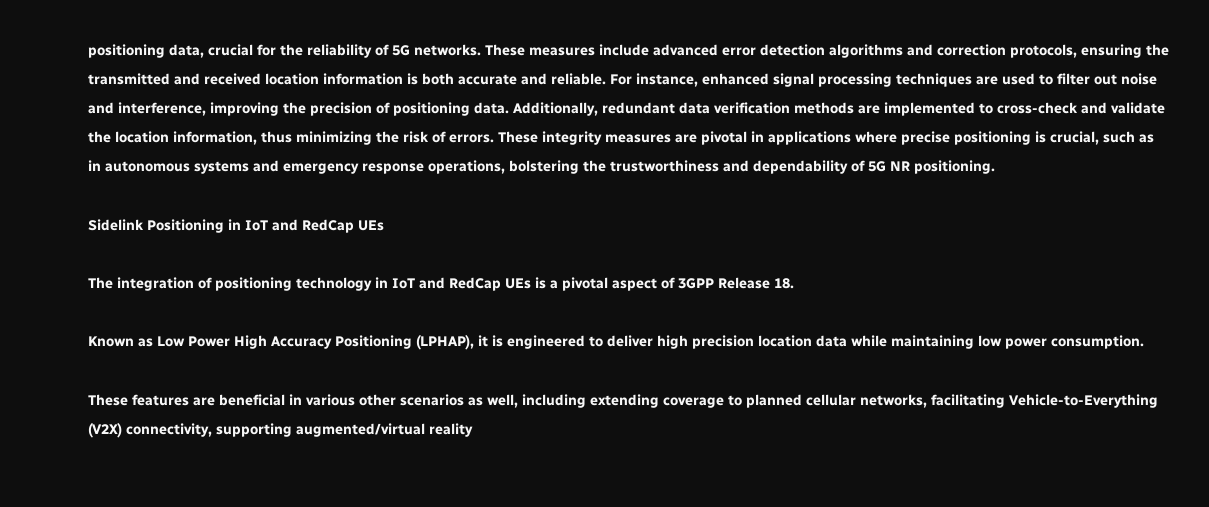positioning data, crucial for the reliability of 5G networks. These measures include advanced error detection algorithms and correction protocols, ensuring the transmitted and received location information is both accurate and reliable. For instance, enhanced signal processing techniques are used to filter out noise and interference, improving the precision of positioning data. Additionally, redundant data verification methods are implemented to cross-check and validate the location information, thus minimizing the risk of errors. These integrity measures are pivotal in applications where precise positioning is crucial, such as in autonomous systems and emergency response operations, bolstering the trustworthiness and dependability of 5G NR positioning.

Sidelink Positioning in IoT and RedCap UEs

The integration of positioning technology in IoT and RedCap UEs is a pivotal aspect of 3GPP Release 18.

Known as Low Power High Accuracy Positioning (LPHAP), it is engineered to deliver high precision location data while maintaining low power consumption.

These features are beneficial in various other scenarios as well, including extending coverage to planned cellular networks, facilitating Vehicle-to-Everything (V2X) connectivity, supporting augmented/virtual reality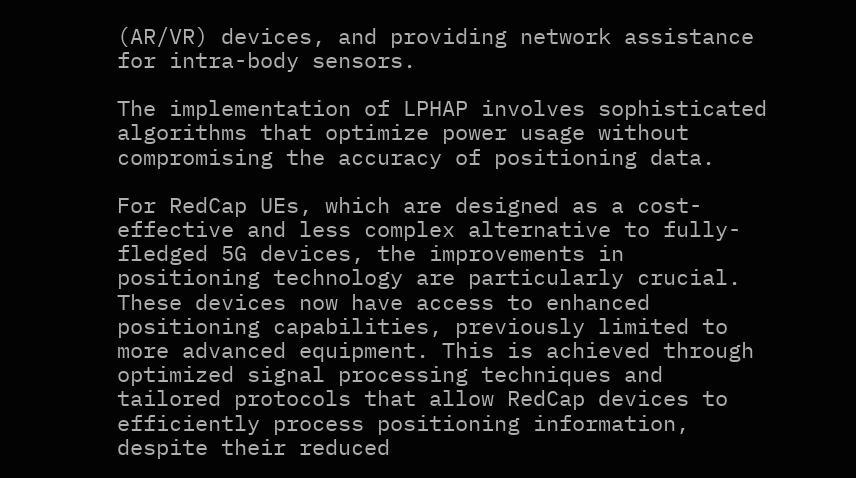(AR/VR) devices, and providing network assistance for intra-body sensors.

The implementation of LPHAP involves sophisticated algorithms that optimize power usage without compromising the accuracy of positioning data.

For RedCap UEs, which are designed as a cost-effective and less complex alternative to fully-fledged 5G devices, the improvements in positioning technology are particularly crucial. These devices now have access to enhanced positioning capabilities, previously limited to more advanced equipment. This is achieved through optimized signal processing techniques and tailored protocols that allow RedCap devices to efficiently process positioning information, despite their reduced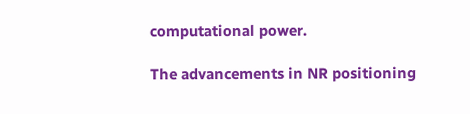computational power.

The advancements in NR positioning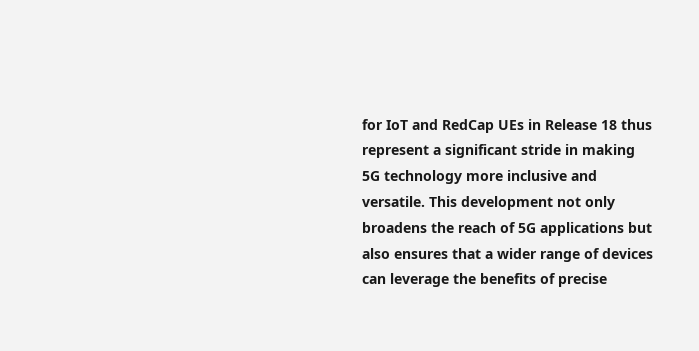for IoT and RedCap UEs in Release 18 thus represent a significant stride in making 5G technology more inclusive and versatile. This development not only broadens the reach of 5G applications but also ensures that a wider range of devices can leverage the benefits of precise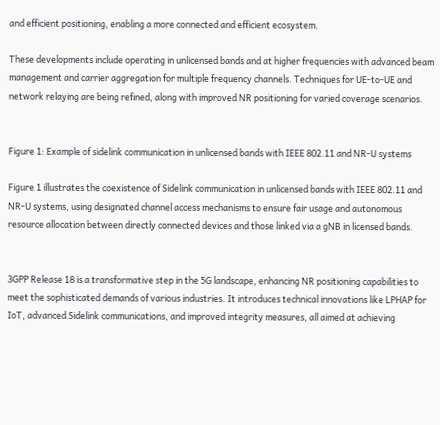and efficient positioning, enabling a more connected and efficient ecosystem.

These developments include operating in unlicensed bands and at higher frequencies with advanced beam management and carrier aggregation for multiple frequency channels. Techniques for UE-to-UE and network relaying are being refined, along with improved NR positioning for varied coverage scenarios.


Figure 1: Example of sidelink communication in unlicensed bands with IEEE 802.11 and NR-U systems

Figure 1 illustrates the coexistence of Sidelink communication in unlicensed bands with IEEE 802.11 and NR-U systems, using designated channel access mechanisms to ensure fair usage and autonomous resource allocation between directly connected devices and those linked via a gNB in licensed bands.


3GPP Release 18 is a transformative step in the 5G landscape, enhancing NR positioning capabilities to meet the sophisticated demands of various industries. It introduces technical innovations like LPHAP for IoT, advanced Sidelink communications, and improved integrity measures, all aimed at achieving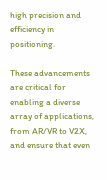high precision and efficiency in positioning.

These advancements are critical for enabling a diverse array of applications, from AR/VR to V2X, and ensure that even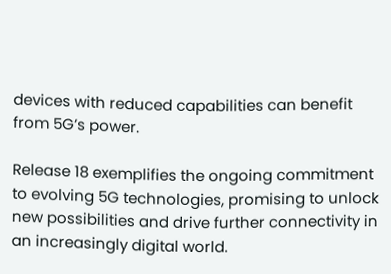devices with reduced capabilities can benefit from 5G’s power.

Release 18 exemplifies the ongoing commitment to evolving 5G technologies, promising to unlock new possibilities and drive further connectivity in an increasingly digital world.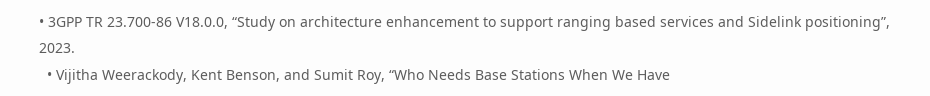• 3GPP TR 23.700-86 V18.0.0, “Study on architecture enhancement to support ranging based services and Sidelink positioning”, 2023.
  • Vijitha Weerackody, Kent Benson, and Sumit Roy, “Who Needs Base Stations When We Have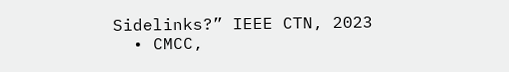Sidelinks?” IEEE CTN, 2023
  • CMCC,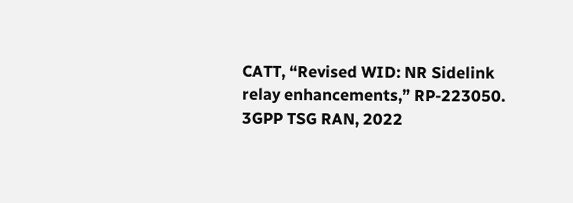CATT, “Revised WID: NR Sidelink relay enhancements,” RP-223050. 3GPP TSG RAN, 2022